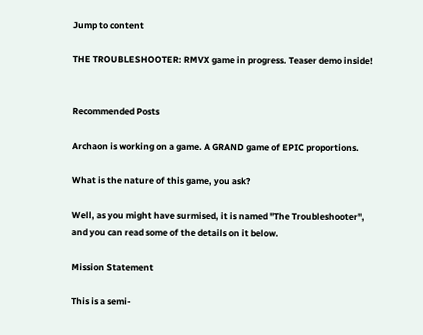Jump to content

THE TROUBLESHOOTER: RMVX game in progress. Teaser demo inside!


Recommended Posts

Archaon is working on a game. A GRAND game of EPIC proportions.

What is the nature of this game, you ask?

Well, as you might have surmised, it is named "The Troubleshooter", and you can read some of the details on it below.

Mission Statement

This is a semi-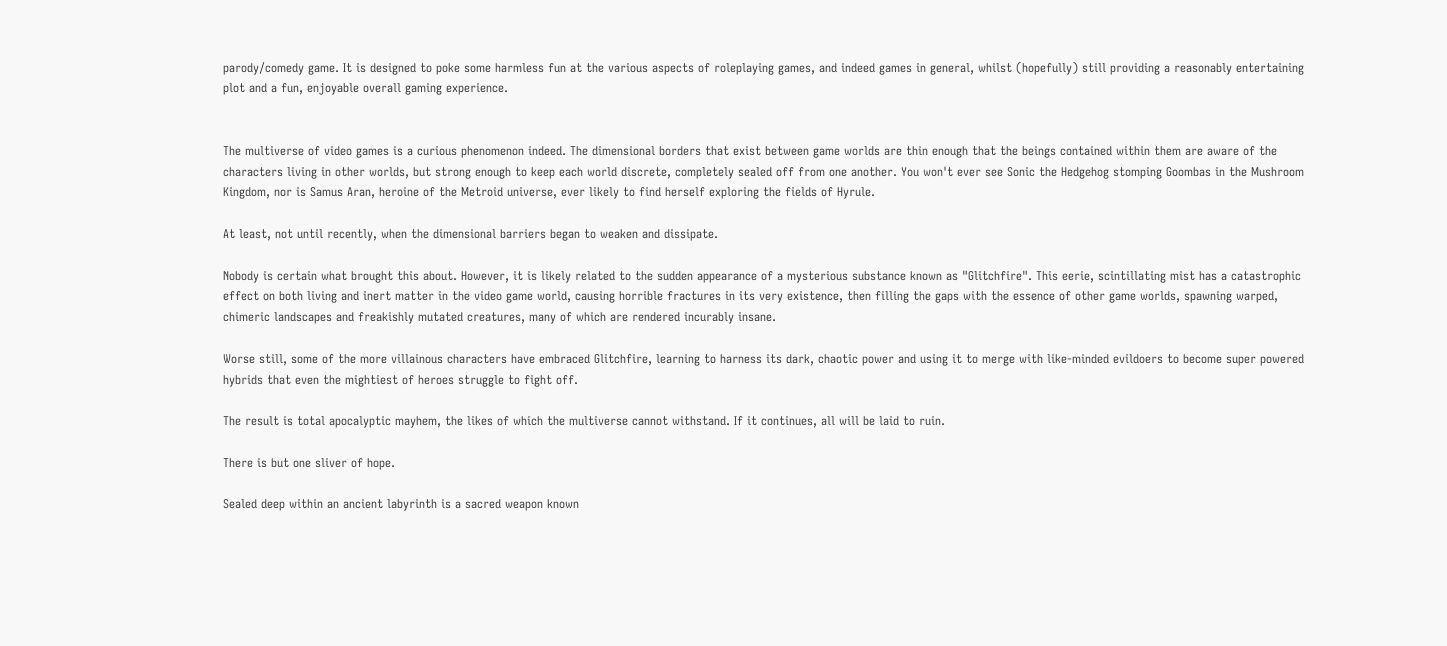parody/comedy game. It is designed to poke some harmless fun at the various aspects of roleplaying games, and indeed games in general, whilst (hopefully) still providing a reasonably entertaining plot and a fun, enjoyable overall gaming experience.


The multiverse of video games is a curious phenomenon indeed. The dimensional borders that exist between game worlds are thin enough that the beings contained within them are aware of the characters living in other worlds, but strong enough to keep each world discrete, completely sealed off from one another. You won't ever see Sonic the Hedgehog stomping Goombas in the Mushroom Kingdom, nor is Samus Aran, heroine of the Metroid universe, ever likely to find herself exploring the fields of Hyrule.

At least, not until recently, when the dimensional barriers began to weaken and dissipate.

Nobody is certain what brought this about. However, it is likely related to the sudden appearance of a mysterious substance known as "Glitchfire". This eerie, scintillating mist has a catastrophic effect on both living and inert matter in the video game world, causing horrible fractures in its very existence, then filling the gaps with the essence of other game worlds, spawning warped, chimeric landscapes and freakishly mutated creatures, many of which are rendered incurably insane.

Worse still, some of the more villainous characters have embraced Glitchfire, learning to harness its dark, chaotic power and using it to merge with like-minded evildoers to become super powered hybrids that even the mightiest of heroes struggle to fight off.

The result is total apocalyptic mayhem, the likes of which the multiverse cannot withstand. If it continues, all will be laid to ruin.

There is but one sliver of hope.

Sealed deep within an ancient labyrinth is a sacred weapon known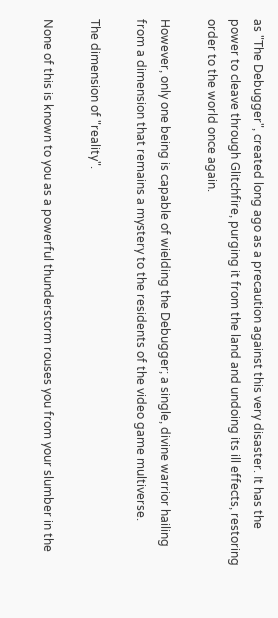as "The Debugger", created long ago as a precaution against this very disaster. It has the power to cleave through Glitchfire, purging it from the land and undoing its ill effects, restoring order to the world once again.

However, only one being is capable of wielding the Debugger; a single, divine warrior hailing from a dimension that remains a mystery to the residents of the video game multiverse.

The dimension of "reality".

None of this is known to you as a powerful thunderstorm rouses you from your slumber in the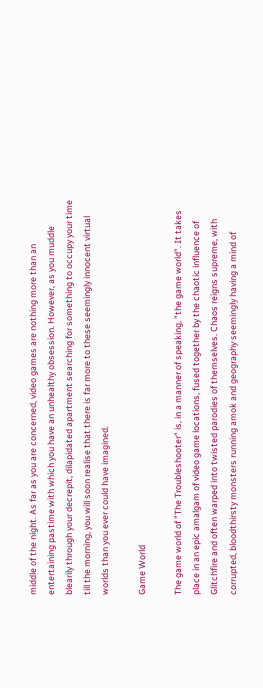middle of the night. As far as you are concerned, video games are nothing more than an entertaining pastime with which you have an unhealthy obsession. However, as you muddle blearily through your decrepit, dilapidated apartment searching for something to occupy your time till the morning, you will soon realise that there is far more to these seemingly innocent virtual worlds than you ever could have imagined.

Game World

The game world of "The Troubleshooter" is, in a manner of speaking, "the game world". It takes place in an epic amalgam of video game locations, fused together by the chaotic influence of Glitchfire and often warped into twisted parodies of themselves. Chaos reigns supreme, with corrupted, bloodthirsty monsters running amok and geography seemingly having a mind of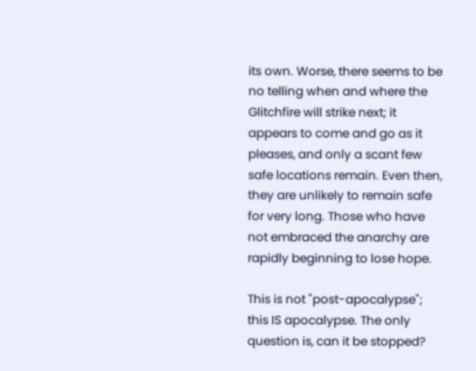its own. Worse, there seems to be no telling when and where the Glitchfire will strike next; it appears to come and go as it pleases, and only a scant few safe locations remain. Even then, they are unlikely to remain safe for very long. Those who have not embraced the anarchy are rapidly beginning to lose hope.

This is not "post-apocalypse"; this IS apocalypse. The only question is, can it be stopped?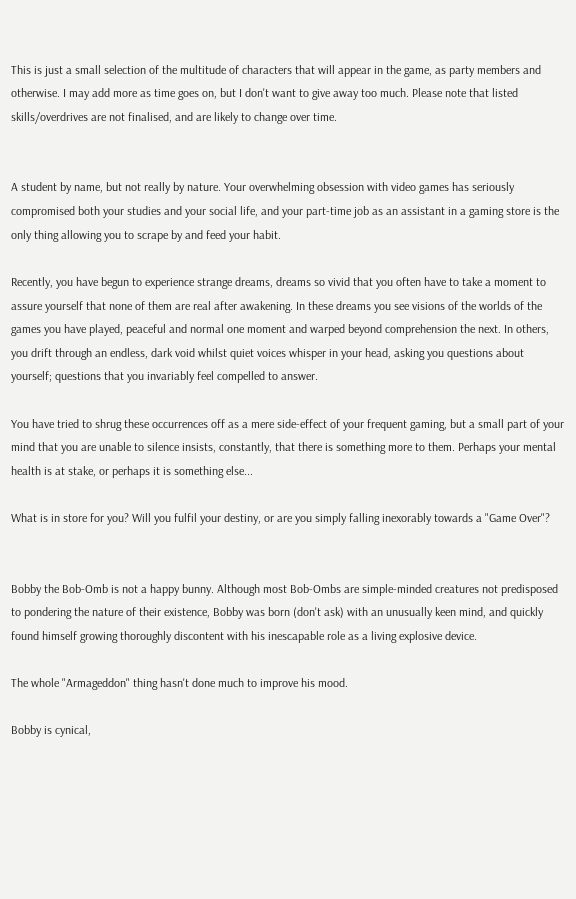This is just a small selection of the multitude of characters that will appear in the game, as party members and otherwise. I may add more as time goes on, but I don't want to give away too much. Please note that listed skills/overdrives are not finalised, and are likely to change over time.


A student by name, but not really by nature. Your overwhelming obsession with video games has seriously compromised both your studies and your social life, and your part-time job as an assistant in a gaming store is the only thing allowing you to scrape by and feed your habit.

Recently, you have begun to experience strange dreams, dreams so vivid that you often have to take a moment to assure yourself that none of them are real after awakening. In these dreams you see visions of the worlds of the games you have played, peaceful and normal one moment and warped beyond comprehension the next. In others, you drift through an endless, dark void whilst quiet voices whisper in your head, asking you questions about yourself; questions that you invariably feel compelled to answer.

You have tried to shrug these occurrences off as a mere side-effect of your frequent gaming, but a small part of your mind that you are unable to silence insists, constantly, that there is something more to them. Perhaps your mental health is at stake, or perhaps it is something else...

What is in store for you? Will you fulfil your destiny, or are you simply falling inexorably towards a "Game Over"?


Bobby the Bob-Omb is not a happy bunny. Although most Bob-Ombs are simple-minded creatures not predisposed to pondering the nature of their existence, Bobby was born (don't ask) with an unusually keen mind, and quickly found himself growing thoroughly discontent with his inescapable role as a living explosive device.

The whole "Armageddon" thing hasn't done much to improve his mood.

Bobby is cynical,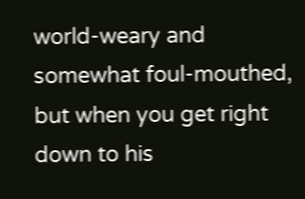world-weary and somewhat foul-mouthed, but when you get right down to his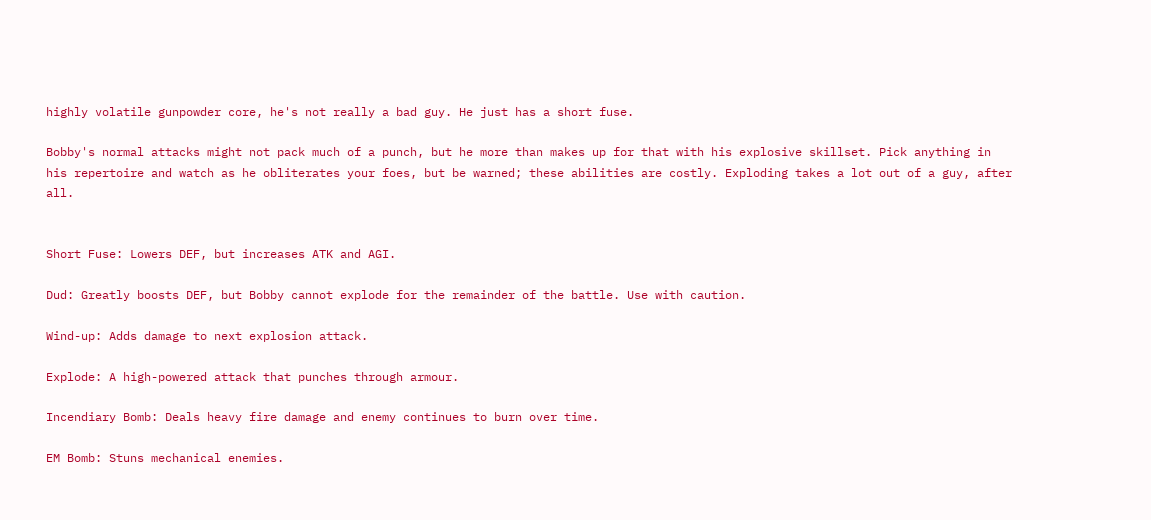highly volatile gunpowder core, he's not really a bad guy. He just has a short fuse.

Bobby's normal attacks might not pack much of a punch, but he more than makes up for that with his explosive skillset. Pick anything in his repertoire and watch as he obliterates your foes, but be warned; these abilities are costly. Exploding takes a lot out of a guy, after all.


Short Fuse: Lowers DEF, but increases ATK and AGI.

Dud: Greatly boosts DEF, but Bobby cannot explode for the remainder of the battle. Use with caution.

Wind-up: Adds damage to next explosion attack.

Explode: A high-powered attack that punches through armour.

Incendiary Bomb: Deals heavy fire damage and enemy continues to burn over time.

EM Bomb: Stuns mechanical enemies.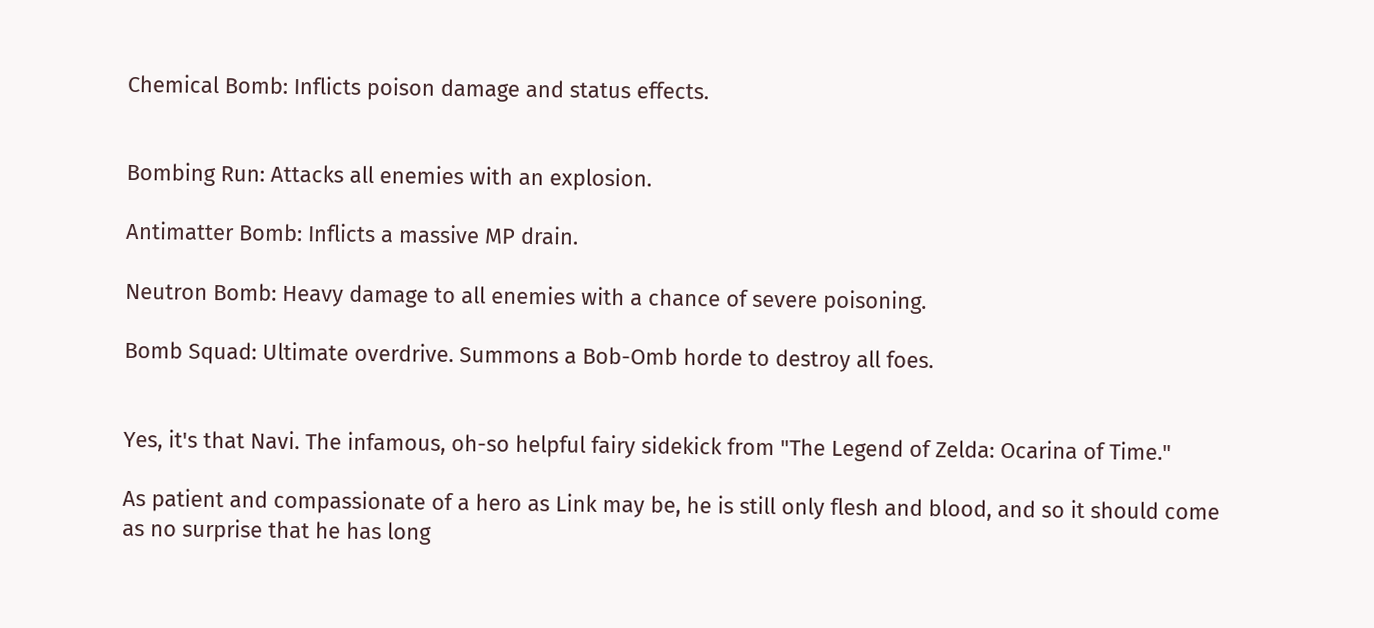Chemical Bomb: Inflicts poison damage and status effects.


Bombing Run: Attacks all enemies with an explosion.

Antimatter Bomb: Inflicts a massive MP drain.

Neutron Bomb: Heavy damage to all enemies with a chance of severe poisoning.

Bomb Squad: Ultimate overdrive. Summons a Bob-Omb horde to destroy all foes.


Yes, it's that Navi. The infamous, oh-so helpful fairy sidekick from "The Legend of Zelda: Ocarina of Time."

As patient and compassionate of a hero as Link may be, he is still only flesh and blood, and so it should come as no surprise that he has long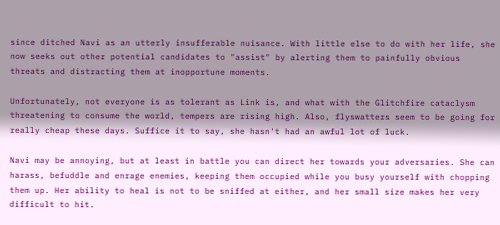since ditched Navi as an utterly insufferable nuisance. With little else to do with her life, she now seeks out other potential candidates to "assist" by alerting them to painfully obvious threats and distracting them at inopportune moments.

Unfortunately, not everyone is as tolerant as Link is, and what with the Glitchfire cataclysm threatening to consume the world, tempers are rising high. Also, flyswatters seem to be going for really cheap these days. Suffice it to say, she hasn't had an awful lot of luck.

Navi may be annoying, but at least in battle you can direct her towards your adversaries. She can harass, befuddle and enrage enemies, keeping them occupied while you busy yourself with chopping them up. Her ability to heal is not to be sniffed at either, and her small size makes her very difficult to hit.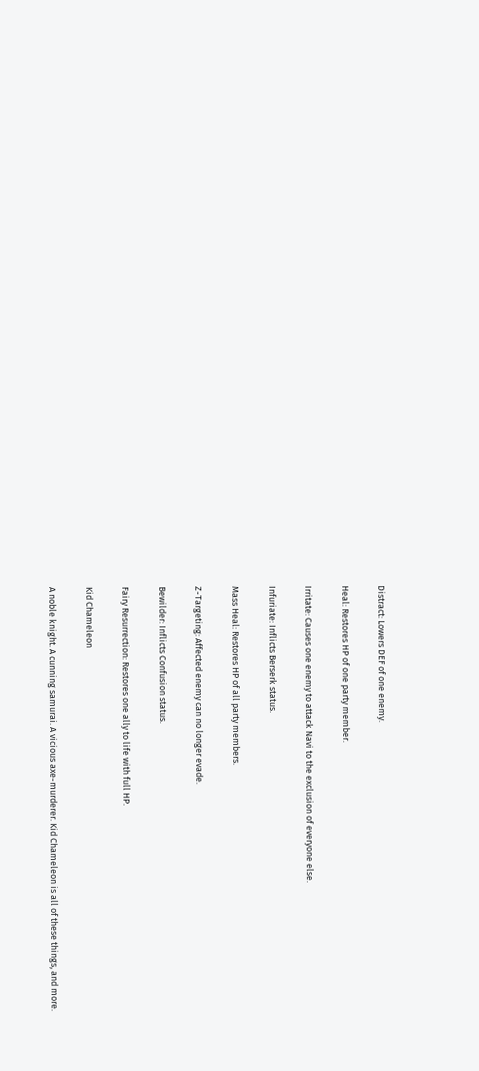Distract: Lowers DEF of one enemy.

Heal: Restores HP of one party member.

Irritate: Causes one enemy to attack Navi to the exclusion of everyone else.

Infuriate: Inflicts Berserk status.

Mass Heal: Restores HP of all party members.

Z-Targeting: Affected enemy can no longer evade.

Bewilder: Inflicts Confusion status.

Fairy Resurrection: Restores one ally to life with full HP.

Kid Chameleon

A noble knight. A cunning samurai. A vicious axe-murderer. Kid Chameleon is all of these things, and more.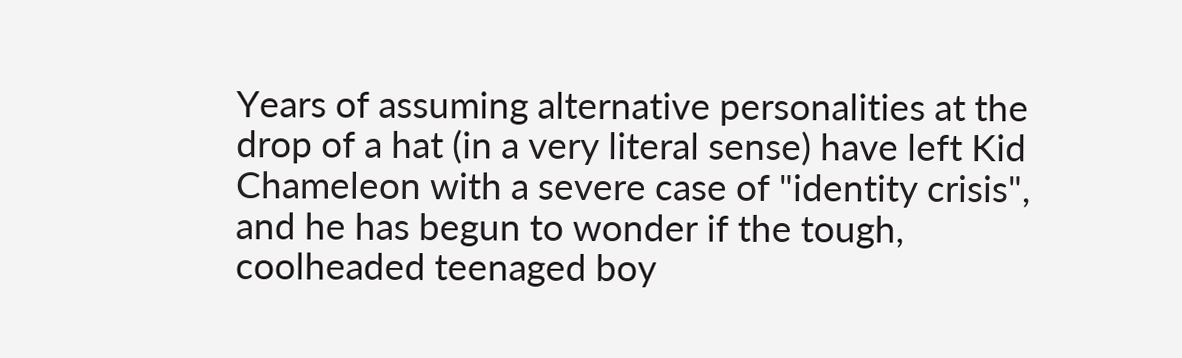Years of assuming alternative personalities at the drop of a hat (in a very literal sense) have left Kid Chameleon with a severe case of "identity crisis", and he has begun to wonder if the tough, coolheaded teenaged boy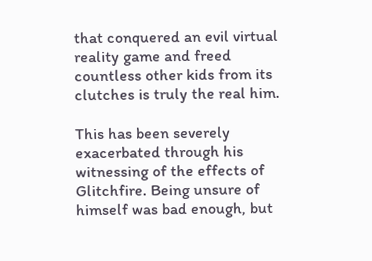that conquered an evil virtual reality game and freed countless other kids from its clutches is truly the real him.

This has been severely exacerbated through his witnessing of the effects of Glitchfire. Being unsure of himself was bad enough, but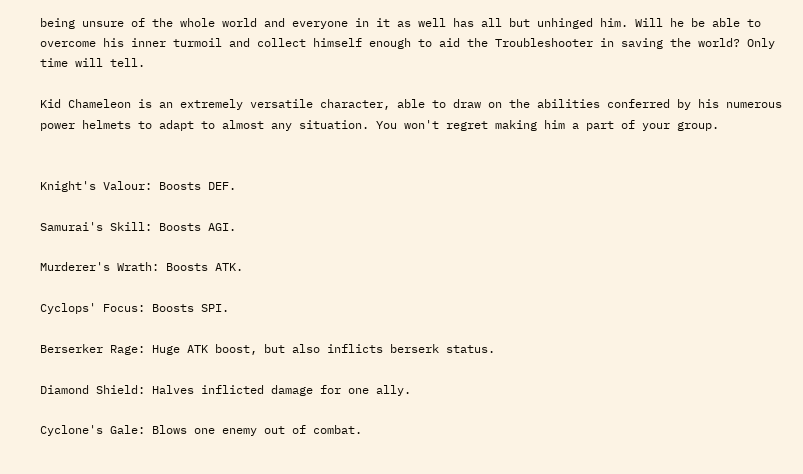being unsure of the whole world and everyone in it as well has all but unhinged him. Will he be able to overcome his inner turmoil and collect himself enough to aid the Troubleshooter in saving the world? Only time will tell.

Kid Chameleon is an extremely versatile character, able to draw on the abilities conferred by his numerous power helmets to adapt to almost any situation. You won't regret making him a part of your group.


Knight's Valour: Boosts DEF.

Samurai's Skill: Boosts AGI.

Murderer's Wrath: Boosts ATK.

Cyclops' Focus: Boosts SPI.

Berserker Rage: Huge ATK boost, but also inflicts berserk status.

Diamond Shield: Halves inflicted damage for one ally.

Cyclone's Gale: Blows one enemy out of combat.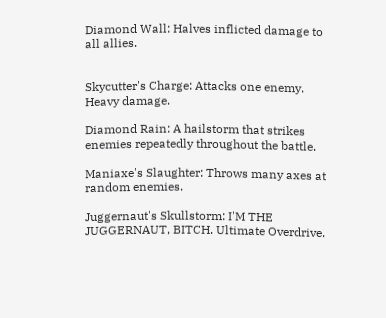Diamond Wall: Halves inflicted damage to all allies.


Skycutter's Charge: Attacks one enemy. Heavy damage.

Diamond Rain: A hailstorm that strikes enemies repeatedly throughout the battle.

Maniaxe's Slaughter: Throws many axes at random enemies.

Juggernaut's Skullstorm: I'M THE JUGGERNAUT, BITCH. Ultimate Overdrive.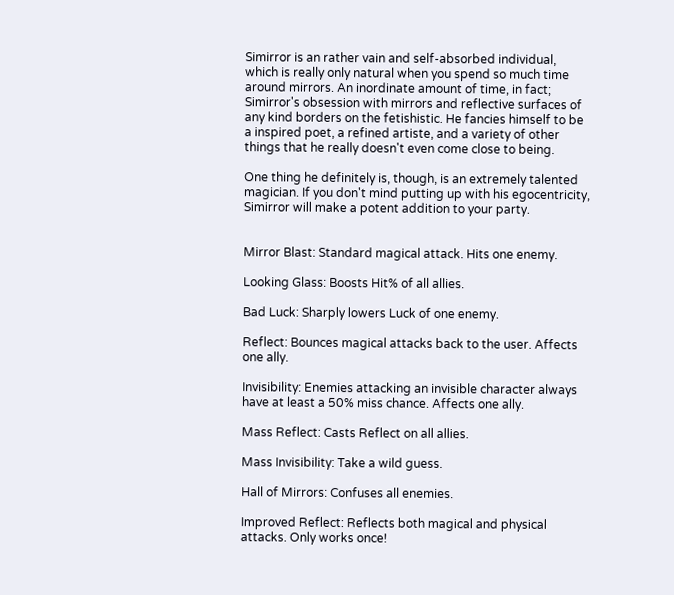Simirror is an rather vain and self-absorbed individual, which is really only natural when you spend so much time around mirrors. An inordinate amount of time, in fact; Simirror's obsession with mirrors and reflective surfaces of any kind borders on the fetishistic. He fancies himself to be a inspired poet, a refined artiste, and a variety of other things that he really doesn't even come close to being.

One thing he definitely is, though, is an extremely talented magician. If you don't mind putting up with his egocentricity, Simirror will make a potent addition to your party.


Mirror Blast: Standard magical attack. Hits one enemy.

Looking Glass: Boosts Hit% of all allies.

Bad Luck: Sharply lowers Luck of one enemy.

Reflect: Bounces magical attacks back to the user. Affects one ally.

Invisibility: Enemies attacking an invisible character always have at least a 50% miss chance. Affects one ally.

Mass Reflect: Casts Reflect on all allies.

Mass Invisibility: Take a wild guess.

Hall of Mirrors: Confuses all enemies.

Improved Reflect: Reflects both magical and physical attacks. Only works once!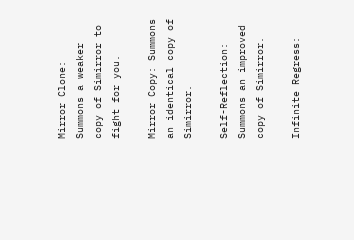Mirror Clone: Summons a weaker copy of Simirror to fight for you.

Mirror Copy: Summons an identical copy of Simirror.

Self-Reflection: Summons an improved copy of Simirror.

Infinite Regress: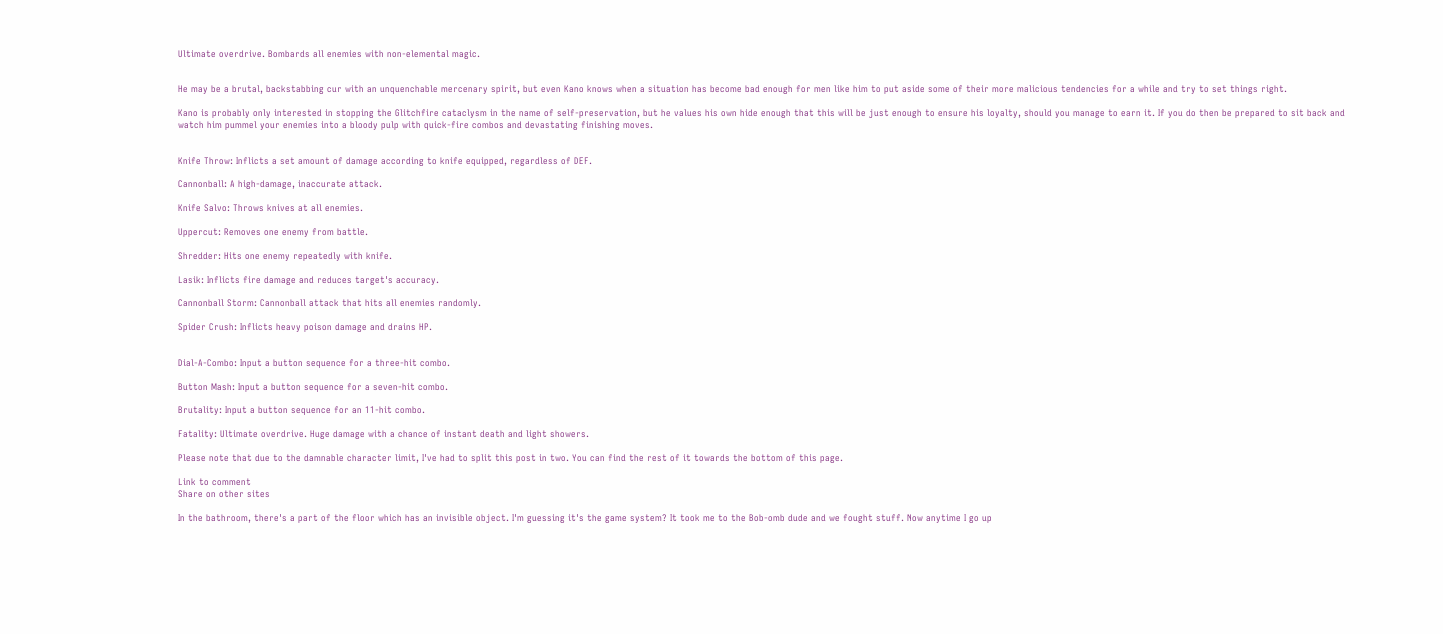Ultimate overdrive. Bombards all enemies with non-elemental magic.


He may be a brutal, backstabbing cur with an unquenchable mercenary spirit, but even Kano knows when a situation has become bad enough for men like him to put aside some of their more malicious tendencies for a while and try to set things right.

Kano is probably only interested in stopping the Glitchfire cataclysm in the name of self-preservation, but he values his own hide enough that this will be just enough to ensure his loyalty, should you manage to earn it. If you do then be prepared to sit back and watch him pummel your enemies into a bloody pulp with quick-fire combos and devastating finishing moves.


Knife Throw: Inflicts a set amount of damage according to knife equipped, regardless of DEF.

Cannonball: A high-damage, inaccurate attack.

Knife Salvo: Throws knives at all enemies.

Uppercut: Removes one enemy from battle.

Shredder: Hits one enemy repeatedly with knife.

Lasik: Inflicts fire damage and reduces target's accuracy.

Cannonball Storm: Cannonball attack that hits all enemies randomly.

Spider Crush: Inflicts heavy poison damage and drains HP.


Dial-A-Combo: Input a button sequence for a three-hit combo.

Button Mash: Input a button sequence for a seven-hit combo.

Brutality: Input a button sequence for an 11-hit combo.

Fatality: Ultimate overdrive. Huge damage with a chance of instant death and light showers.

Please note that due to the damnable character limit, I've had to split this post in two. You can find the rest of it towards the bottom of this page.

Link to comment
Share on other sites

In the bathroom, there's a part of the floor which has an invisible object. I'm guessing it's the game system? It took me to the Bob-omb dude and we fought stuff. Now anytime I go up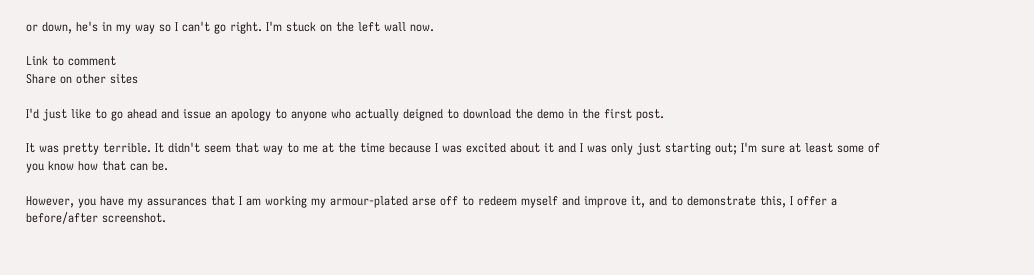or down, he's in my way so I can't go right. I'm stuck on the left wall now.

Link to comment
Share on other sites

I'd just like to go ahead and issue an apology to anyone who actually deigned to download the demo in the first post.

It was pretty terrible. It didn't seem that way to me at the time because I was excited about it and I was only just starting out; I'm sure at least some of you know how that can be.

However, you have my assurances that I am working my armour-plated arse off to redeem myself and improve it, and to demonstrate this, I offer a before/after screenshot.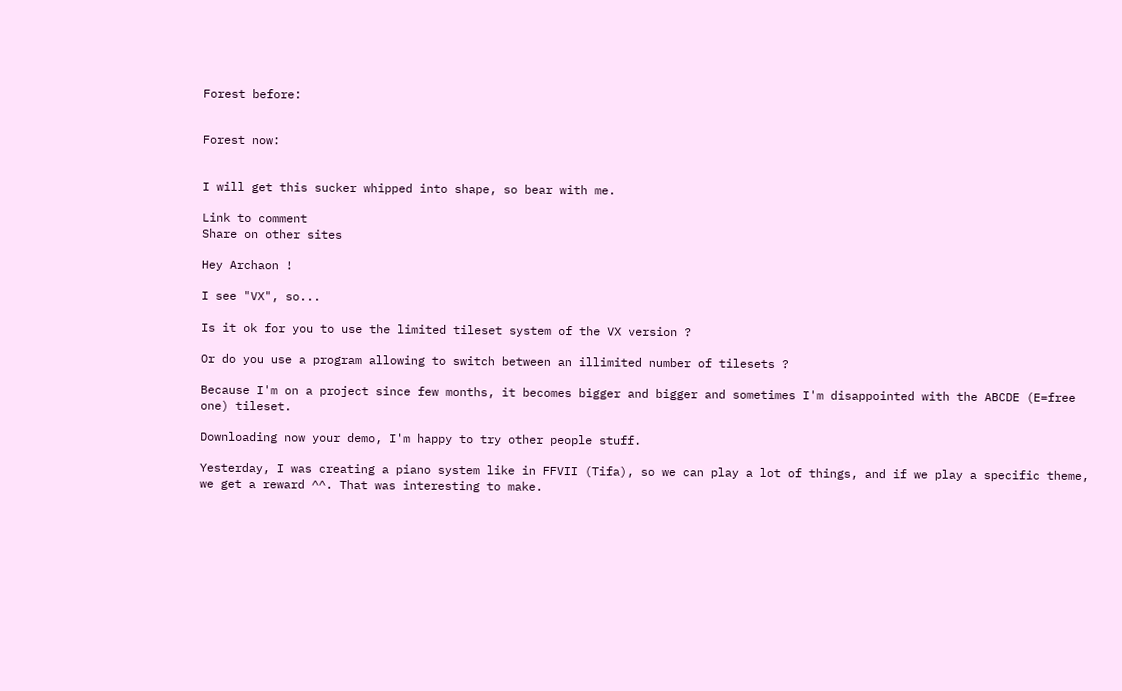Forest before:


Forest now:


I will get this sucker whipped into shape, so bear with me.

Link to comment
Share on other sites

Hey Archaon !

I see "VX", so...

Is it ok for you to use the limited tileset system of the VX version ?

Or do you use a program allowing to switch between an illimited number of tilesets ?

Because I'm on a project since few months, it becomes bigger and bigger and sometimes I'm disappointed with the ABCDE (E=free one) tileset.

Downloading now your demo, I'm happy to try other people stuff.

Yesterday, I was creating a piano system like in FFVII (Tifa), so we can play a lot of things, and if we play a specific theme, we get a reward ^^. That was interesting to make.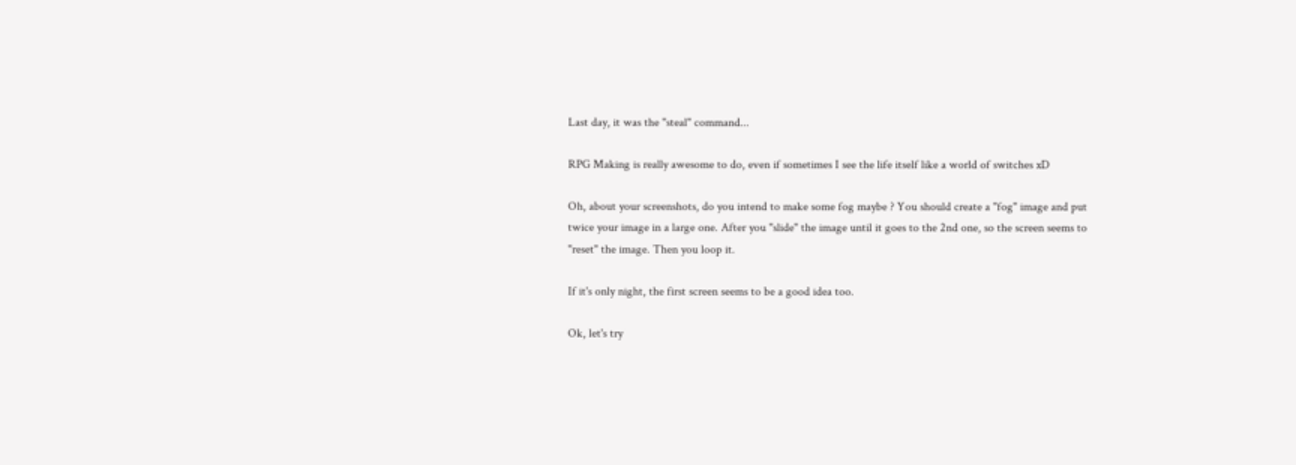Last day, it was the "steal" command...

RPG Making is really awesome to do, even if sometimes I see the life itself like a world of switches xD

Oh, about your screenshots, do you intend to make some fog maybe ? You should create a "fog" image and put twice your image in a large one. After you "slide" the image until it goes to the 2nd one, so the screen seems to "reset" the image. Then you loop it.

If it's only night, the first screen seems to be a good idea too.

Ok, let's try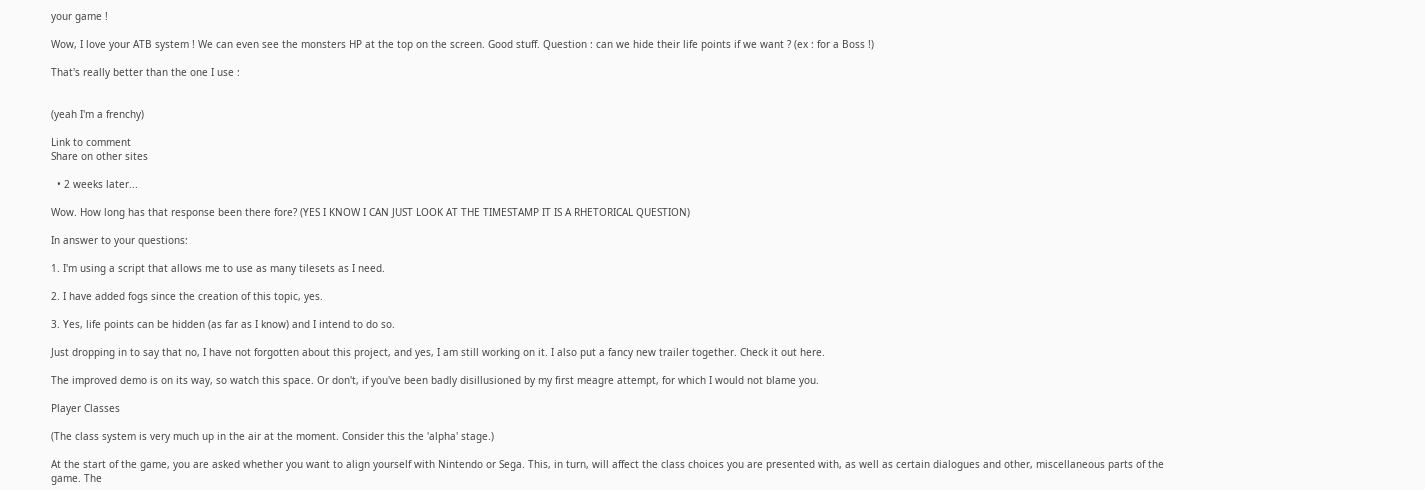your game !

Wow, I love your ATB system ! We can even see the monsters HP at the top on the screen. Good stuff. Question : can we hide their life points if we want ? (ex : for a Boss !)

That's really better than the one I use :


(yeah I'm a frenchy)

Link to comment
Share on other sites

  • 2 weeks later...

Wow. How long has that response been there fore? (YES I KNOW I CAN JUST LOOK AT THE TIMESTAMP IT IS A RHETORICAL QUESTION)

In answer to your questions:

1. I'm using a script that allows me to use as many tilesets as I need.

2. I have added fogs since the creation of this topic, yes.

3. Yes, life points can be hidden (as far as I know) and I intend to do so.

Just dropping in to say that no, I have not forgotten about this project, and yes, I am still working on it. I also put a fancy new trailer together. Check it out here.

The improved demo is on its way, so watch this space. Or don't, if you've been badly disillusioned by my first meagre attempt, for which I would not blame you.

Player Classes

(The class system is very much up in the air at the moment. Consider this the 'alpha' stage.)

At the start of the game, you are asked whether you want to align yourself with Nintendo or Sega. This, in turn, will affect the class choices you are presented with, as well as certain dialogues and other, miscellaneous parts of the game. The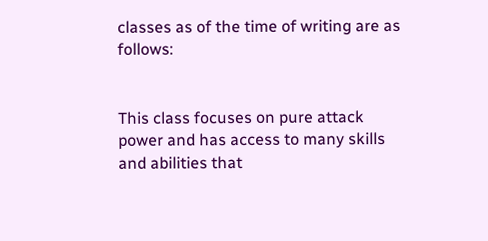classes as of the time of writing are as follows:


This class focuses on pure attack power and has access to many skills and abilities that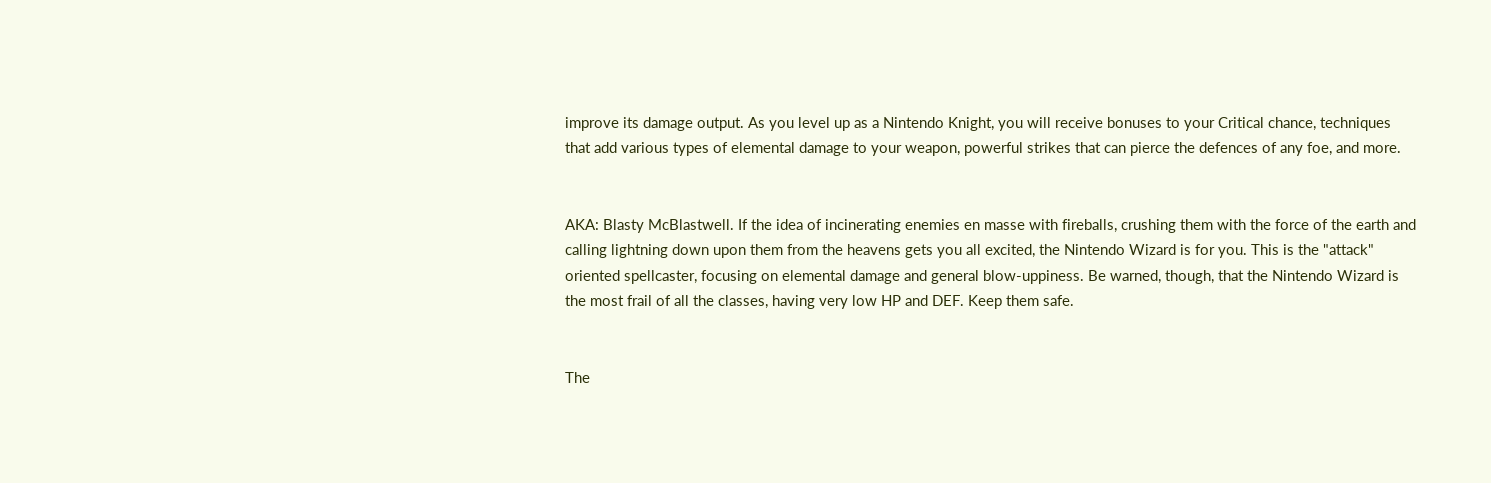improve its damage output. As you level up as a Nintendo Knight, you will receive bonuses to your Critical chance, techniques that add various types of elemental damage to your weapon, powerful strikes that can pierce the defences of any foe, and more.


AKA: Blasty McBlastwell. If the idea of incinerating enemies en masse with fireballs, crushing them with the force of the earth and calling lightning down upon them from the heavens gets you all excited, the Nintendo Wizard is for you. This is the "attack" oriented spellcaster, focusing on elemental damage and general blow-uppiness. Be warned, though, that the Nintendo Wizard is the most frail of all the classes, having very low HP and DEF. Keep them safe.


The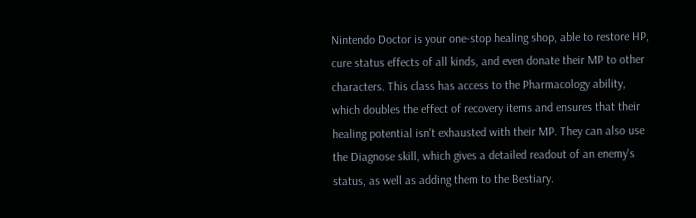Nintendo Doctor is your one-stop healing shop, able to restore HP, cure status effects of all kinds, and even donate their MP to other characters. This class has access to the Pharmacology ability, which doubles the effect of recovery items and ensures that their healing potential isn't exhausted with their MP. They can also use the Diagnose skill, which gives a detailed readout of an enemy's status, as well as adding them to the Bestiary.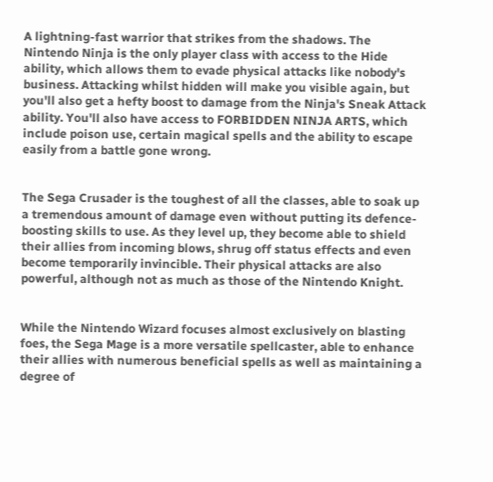A lightning-fast warrior that strikes from the shadows. The Nintendo Ninja is the only player class with access to the Hide ability, which allows them to evade physical attacks like nobody's business. Attacking whilst hidden will make you visible again, but you'll also get a hefty boost to damage from the Ninja's Sneak Attack ability. You'll also have access to FORBIDDEN NINJA ARTS, which include poison use, certain magical spells and the ability to escape easily from a battle gone wrong.


The Sega Crusader is the toughest of all the classes, able to soak up a tremendous amount of damage even without putting its defence-boosting skills to use. As they level up, they become able to shield their allies from incoming blows, shrug off status effects and even become temporarily invincible. Their physical attacks are also powerful, although not as much as those of the Nintendo Knight.


While the Nintendo Wizard focuses almost exclusively on blasting foes, the Sega Mage is a more versatile spellcaster, able to enhance their allies with numerous beneficial spells as well as maintaining a degree of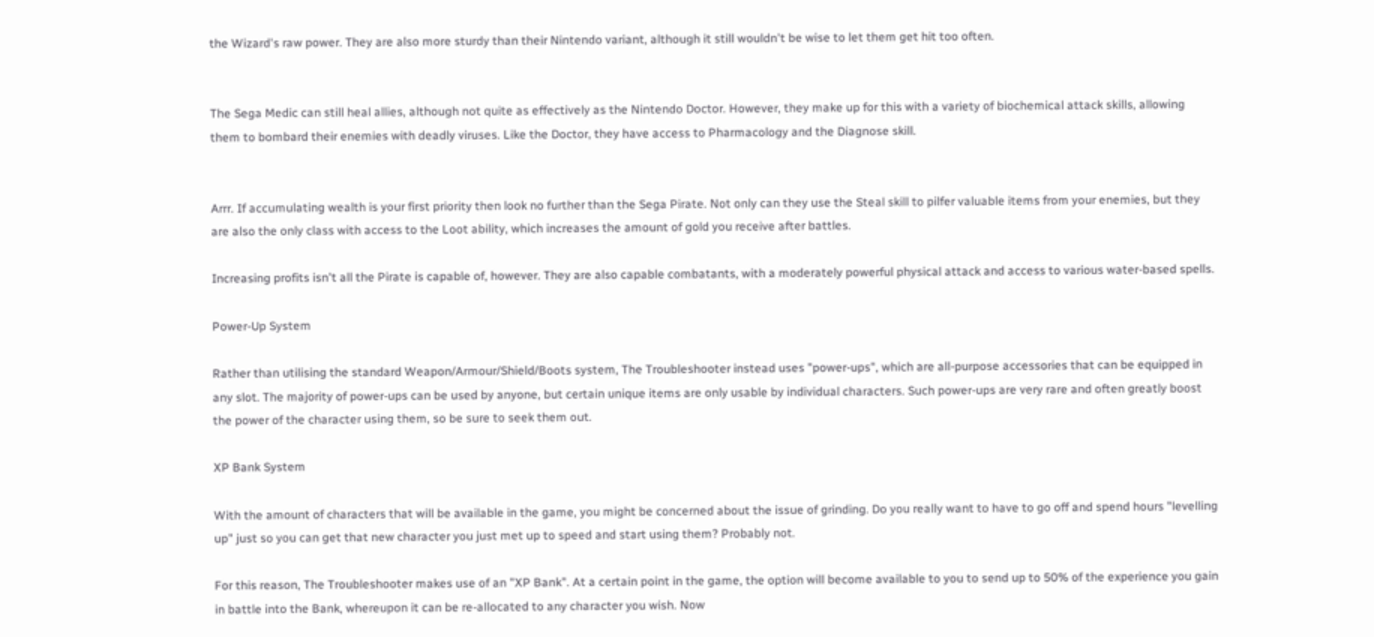the Wizard's raw power. They are also more sturdy than their Nintendo variant, although it still wouldn't be wise to let them get hit too often.


The Sega Medic can still heal allies, although not quite as effectively as the Nintendo Doctor. However, they make up for this with a variety of biochemical attack skills, allowing them to bombard their enemies with deadly viruses. Like the Doctor, they have access to Pharmacology and the Diagnose skill.


Arrr. If accumulating wealth is your first priority then look no further than the Sega Pirate. Not only can they use the Steal skill to pilfer valuable items from your enemies, but they are also the only class with access to the Loot ability, which increases the amount of gold you receive after battles.

Increasing profits isn't all the Pirate is capable of, however. They are also capable combatants, with a moderately powerful physical attack and access to various water-based spells.

Power-Up System

Rather than utilising the standard Weapon/Armour/Shield/Boots system, The Troubleshooter instead uses "power-ups", which are all-purpose accessories that can be equipped in any slot. The majority of power-ups can be used by anyone, but certain unique items are only usable by individual characters. Such power-ups are very rare and often greatly boost the power of the character using them, so be sure to seek them out.

XP Bank System

With the amount of characters that will be available in the game, you might be concerned about the issue of grinding. Do you really want to have to go off and spend hours "levelling up" just so you can get that new character you just met up to speed and start using them? Probably not.

For this reason, The Troubleshooter makes use of an "XP Bank". At a certain point in the game, the option will become available to you to send up to 50% of the experience you gain in battle into the Bank, whereupon it can be re-allocated to any character you wish. Now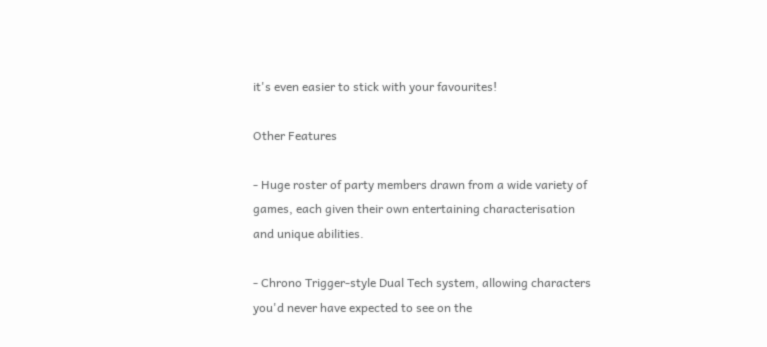it's even easier to stick with your favourites!

Other Features

- Huge roster of party members drawn from a wide variety of games, each given their own entertaining characterisation and unique abilities.

- Chrono Trigger-style Dual Tech system, allowing characters you'd never have expected to see on the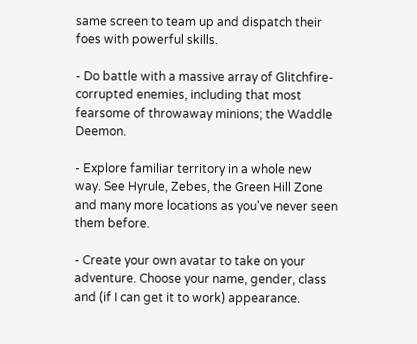same screen to team up and dispatch their foes with powerful skills.

- Do battle with a massive array of Glitchfire-corrupted enemies, including that most fearsome of throwaway minions; the Waddle Deemon.

- Explore familiar territory in a whole new way. See Hyrule, Zebes, the Green Hill Zone and many more locations as you've never seen them before.

- Create your own avatar to take on your adventure. Choose your name, gender, class and (if I can get it to work) appearance.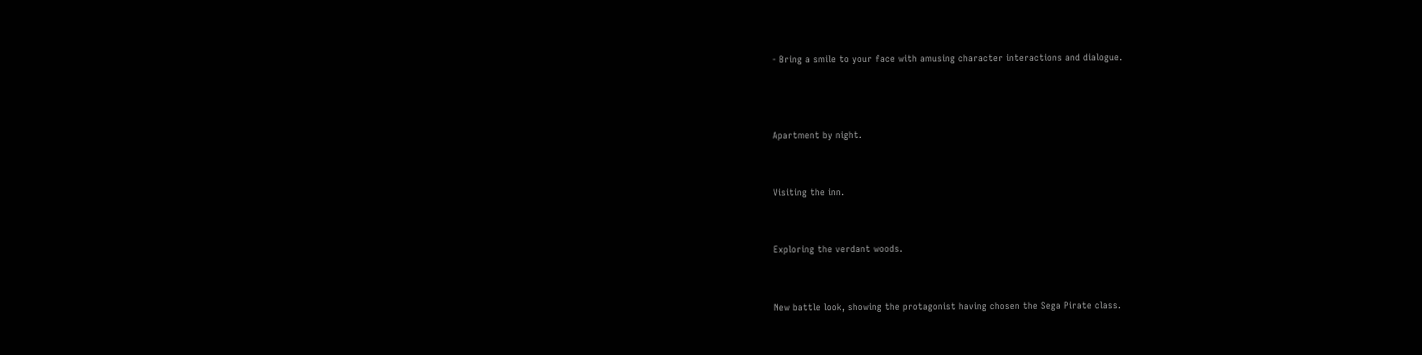- Bring a smile to your face with amusing character interactions and dialogue.



Apartment by night.


Visiting the inn.


Exploring the verdant woods.


New battle look, showing the protagonist having chosen the Sega Pirate class.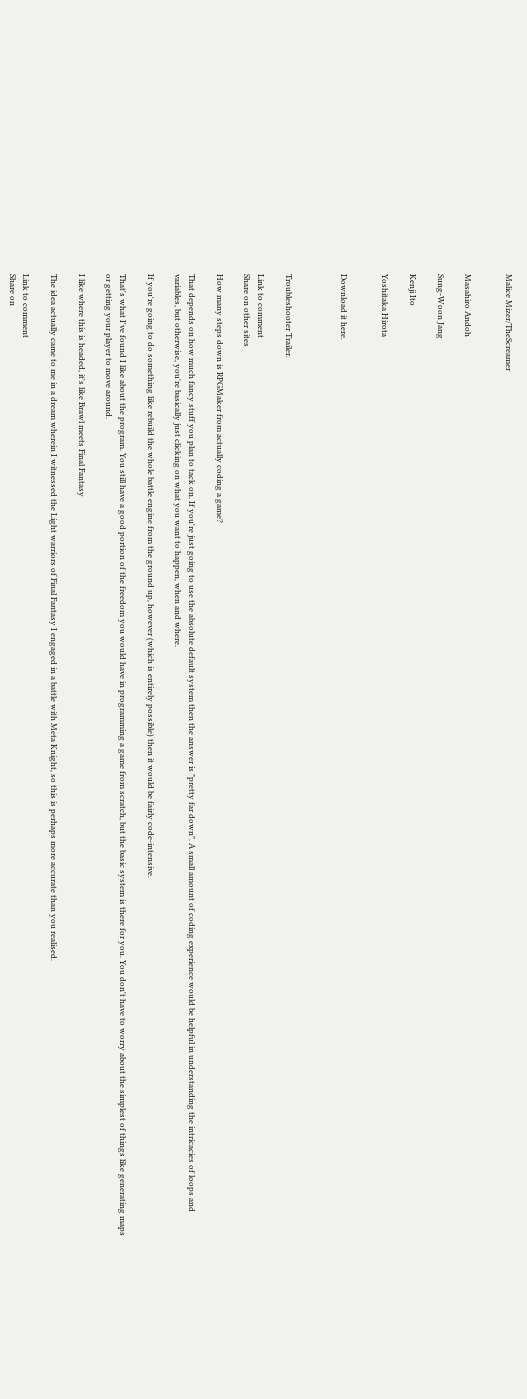Malice Mizer/TheScreamer


Masahiro Andoh

Sung-Woon Jang

Kenji Ito

Yoshitaka Hirota


Download it here.



Troubleshooter Trailer.

Link to comment
Share on other sites

How many steps down is RPGMaker from actually coding a game?

That depends on how much fancy stuff you plan to tack on. If you're just going to use the absolute default system then the answer is "pretty far down". A small amount of coding experience would be helpful in understanding the intricacies of loops and variables, but otherwise, you're basically just clicking on what you want to happen, when and where.

If you're going to do something like rebuild the whole battle engine from the ground up, however (which is entirely possible) then it would be fairly code-intensive.

That's what I've found I like about the program. You still have a good portion of the freedom you would have in programming a game from scratch, but the basic system is there for you. You don't have to worry about the simplest of things like generating maps or getting your player to move around.

I like where this is headed, it's like Brawl meets Final Fantasy

The idea actually came to me in a dream wherein I witnessed the Light warriors of Final Fantasy I engaged in a battle with Meta Knight, so this is perhaps more accurate than you realised.

Link to comment
Share on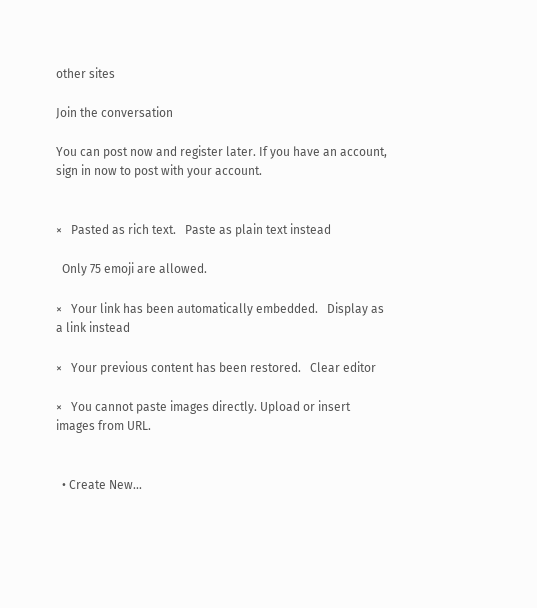other sites

Join the conversation

You can post now and register later. If you have an account, sign in now to post with your account.


×   Pasted as rich text.   Paste as plain text instead

  Only 75 emoji are allowed.

×   Your link has been automatically embedded.   Display as a link instead

×   Your previous content has been restored.   Clear editor

×   You cannot paste images directly. Upload or insert images from URL.


  • Create New...